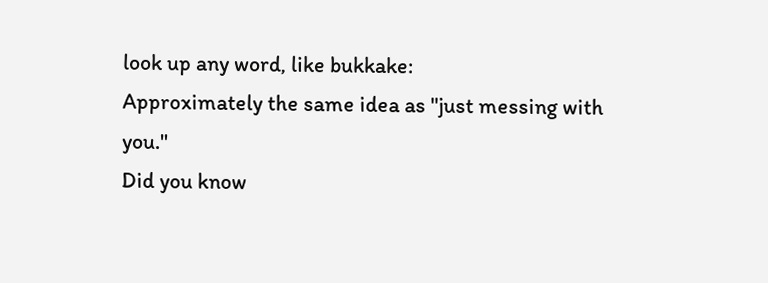look up any word, like bukkake:
Approximately the same idea as "just messing with you."
Did you know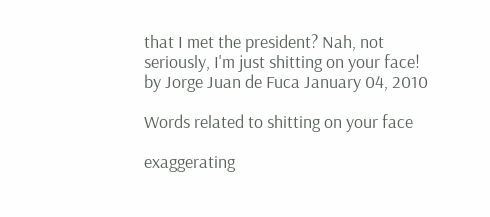that I met the president? Nah, not seriously, I'm just shitting on your face!
by Jorge Juan de Fuca January 04, 2010

Words related to shitting on your face

exaggerating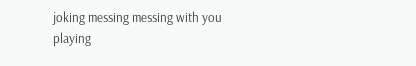joking messing messing with you playing